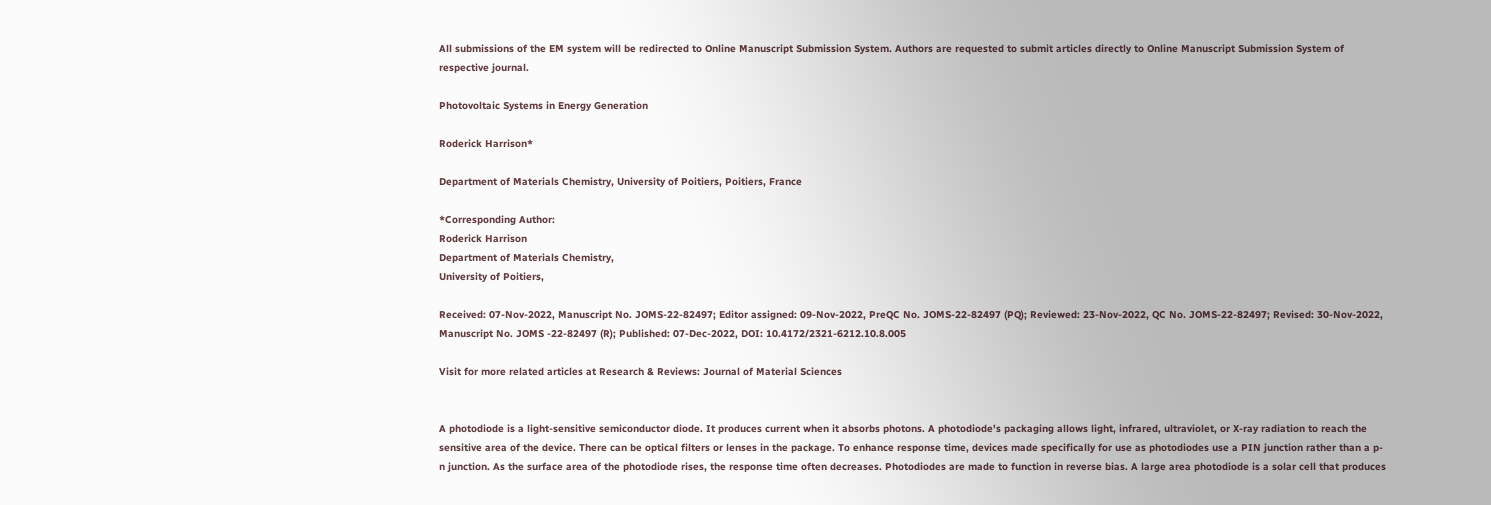All submissions of the EM system will be redirected to Online Manuscript Submission System. Authors are requested to submit articles directly to Online Manuscript Submission System of respective journal.

Photovoltaic Systems in Energy Generation

Roderick Harrison*

Department of Materials Chemistry, University of Poitiers, Poitiers, France

*Corresponding Author:
Roderick Harrison
Department of Materials Chemistry,
University of Poitiers,

Received: 07-Nov-2022, Manuscript No. JOMS-22-82497; Editor assigned: 09-Nov-2022, PreQC No. JOMS-22-82497 (PQ); Reviewed: 23-Nov-2022, QC No. JOMS-22-82497; Revised: 30-Nov-2022, Manuscript No. JOMS -22-82497 (R); Published: 07-Dec-2022, DOI: 10.4172/2321-6212.10.8.005

Visit for more related articles at Research & Reviews: Journal of Material Sciences


A photodiode is a light-sensitive semiconductor diode. It produces current when it absorbs photons. A photodiode's packaging allows light, infrared, ultraviolet, or X-ray radiation to reach the sensitive area of the device. There can be optical filters or lenses in the package. To enhance response time, devices made specifically for use as photodiodes use a PIN junction rather than a p-n junction. As the surface area of the photodiode rises, the response time often decreases. Photodiodes are made to function in reverse bias. A large area photodiode is a solar cell that produces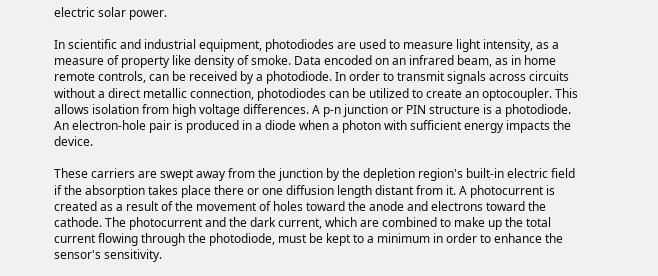electric solar power.

In scientific and industrial equipment, photodiodes are used to measure light intensity, as a measure of property like density of smoke. Data encoded on an infrared beam, as in home remote controls, can be received by a photodiode. In order to transmit signals across circuits without a direct metallic connection, photodiodes can be utilized to create an optocoupler. This allows isolation from high voltage differences. A p-n junction or PIN structure is a photodiode. An electron-hole pair is produced in a diode when a photon with sufficient energy impacts the device.

These carriers are swept away from the junction by the depletion region's built-in electric field if the absorption takes place there or one diffusion length distant from it. A photocurrent is created as a result of the movement of holes toward the anode and electrons toward the cathode. The photocurrent and the dark current, which are combined to make up the total current flowing through the photodiode, must be kept to a minimum in order to enhance the sensor's sensitivity.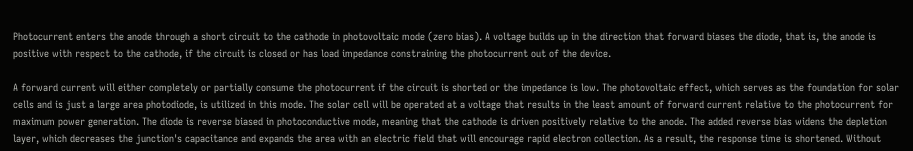Photocurrent enters the anode through a short circuit to the cathode in photovoltaic mode (zero bias). A voltage builds up in the direction that forward biases the diode, that is, the anode is positive with respect to the cathode, if the circuit is closed or has load impedance constraining the photocurrent out of the device.

A forward current will either completely or partially consume the photocurrent if the circuit is shorted or the impedance is low. The photovoltaic effect, which serves as the foundation for solar cells and is just a large area photodiode, is utilized in this mode. The solar cell will be operated at a voltage that results in the least amount of forward current relative to the photocurrent for maximum power generation. The diode is reverse biased in photoconductive mode, meaning that the cathode is driven positively relative to the anode. The added reverse bias widens the depletion layer, which decreases the junction's capacitance and expands the area with an electric field that will encourage rapid electron collection. As a result, the response time is shortened. Without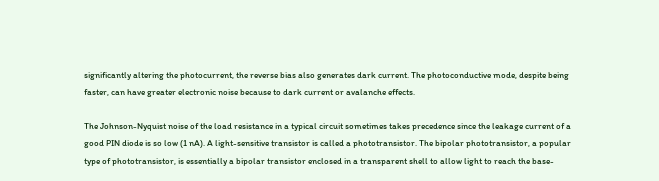significantly altering the photocurrent, the reverse bias also generates dark current. The photoconductive mode, despite being faster, can have greater electronic noise because to dark current or avalanche effects.

The Johnson-Nyquist noise of the load resistance in a typical circuit sometimes takes precedence since the leakage current of a good PIN diode is so low (1 nA). A light-sensitive transistor is called a phototransistor. The bipolar phototransistor, a popular type of phototransistor, is essentially a bipolar transistor enclosed in a transparent shell to allow light to reach the base-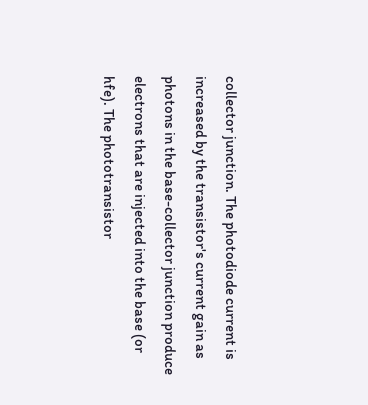collector junction. The photodiode current is increased by the transistor's current gain as photons in the base-collector junction produce electrons that are injected into the base (or hfe). The phototransistor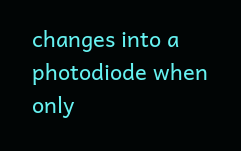changes into a photodiode when only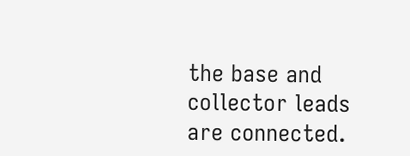the base and collector leads are connected.